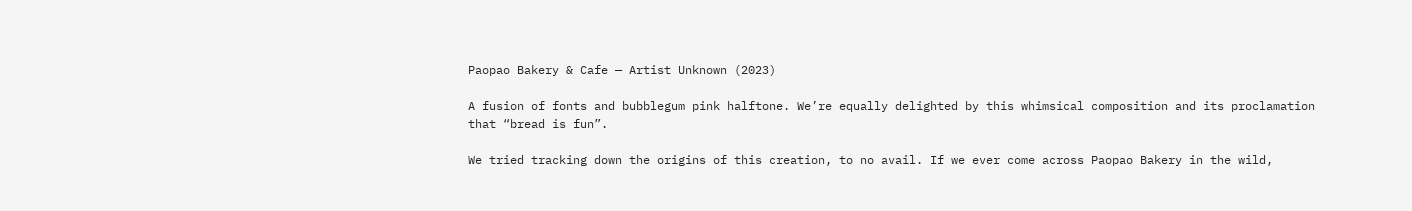Paopao Bakery & Cafe — Artist Unknown (2023)

A fusion of fonts and bubblegum pink halftone. We’re equally delighted by this whimsical composition and its proclamation that “bread is fun”.

We tried tracking down the origins of this creation, to no avail. If we ever come across Paopao Bakery in the wild,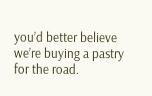you’d better believe we’re buying a pastry for the road.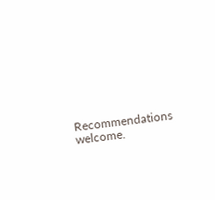Recommendations welcome.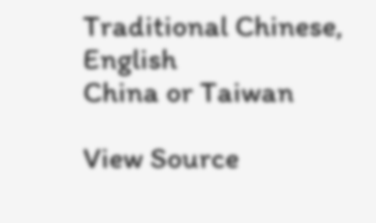Traditional Chinese, English
China or Taiwan

View Source